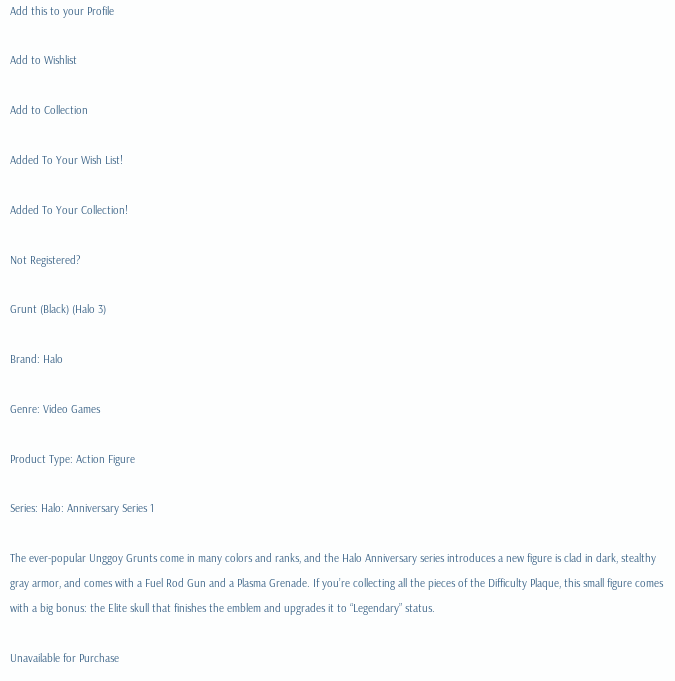Add this to your Profile

Add to Wishlist

Add to Collection

Added To Your Wish List!

Added To Your Collection!

Not Registered?

Grunt (Black) (Halo 3)

Brand: Halo

Genre: Video Games

Product Type: Action Figure

Series: Halo: Anniversary Series 1

The ever-popular Unggoy Grunts come in many colors and ranks, and the Halo Anniversary series introduces a new figure is clad in dark, stealthy gray armor, and comes with a Fuel Rod Gun and a Plasma Grenade. If you’re collecting all the pieces of the Difficulty Plaque, this small figure comes with a big bonus: the Elite skull that finishes the emblem and upgrades it to “Legendary” status.

Unavailable for Purchase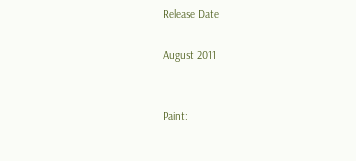Release Date

August 2011


Paint: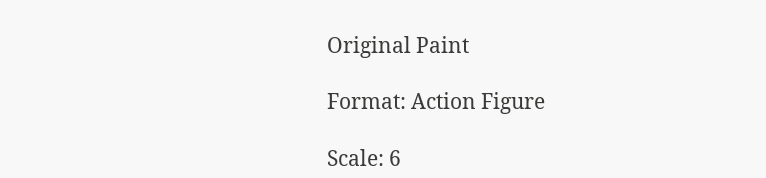Original Paint

Format: Action Figure

Scale: 6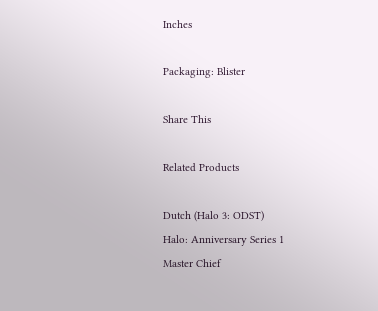Inches

Packaging: Blister

Share This

Related Products

Dutch (Halo 3: ODST)
Halo: Anniversary Series 1
Master Chief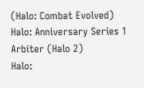(Halo: Combat Evolved)
Halo: Anniversary Series 1
Arbiter (Halo 2)
Halo: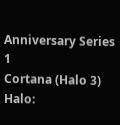Anniversary Series 1
Cortana (Halo 3)
Halo: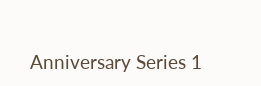Anniversary Series 1